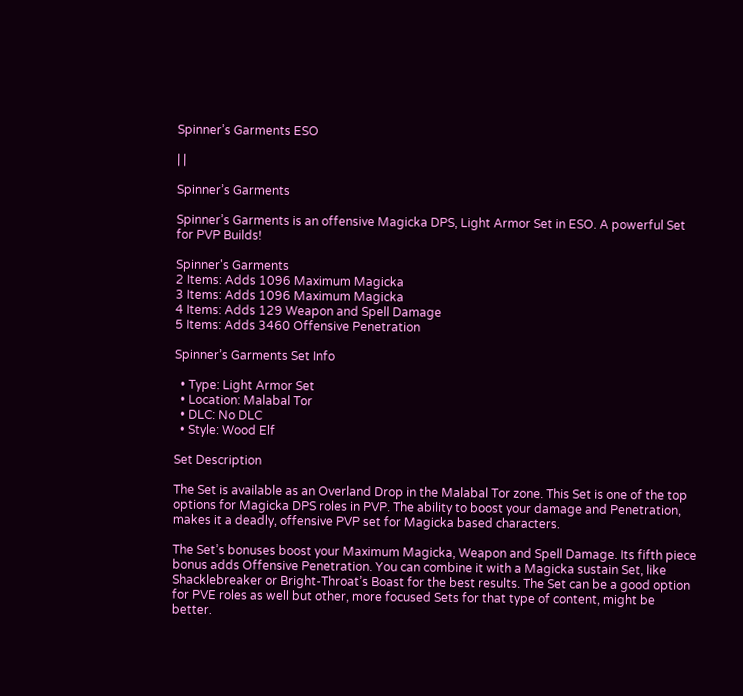Spinner’s Garments ESO

| |

Spinner’s Garments

Spinner’s Garments is an offensive Magicka DPS, Light Armor Set in ESO. A powerful Set for PVP Builds!

Spinner's Garments
2 Items: Adds 1096 Maximum Magicka
3 Items: Adds 1096 Maximum Magicka
4 Items: Adds 129 Weapon and Spell Damage
5 Items: Adds 3460 Offensive Penetration

Spinner’s Garments Set Info

  • Type: Light Armor Set
  • Location: Malabal Tor
  • DLC: No DLC
  • Style: Wood Elf

Set Description

The Set is available as an Overland Drop in the Malabal Tor zone. This Set is one of the top options for Magicka DPS roles in PVP. The ability to boost your damage and Penetration, makes it a deadly, offensive PVP set for Magicka based characters.

The Set’s bonuses boost your Maximum Magicka, Weapon and Spell Damage. Its fifth piece bonus adds Offensive Penetration. You can combine it with a Magicka sustain Set, like Shacklebreaker or Bright-Throat’s Boast for the best results. The Set can be a good option for PVE roles as well but other, more focused Sets for that type of content, might be better.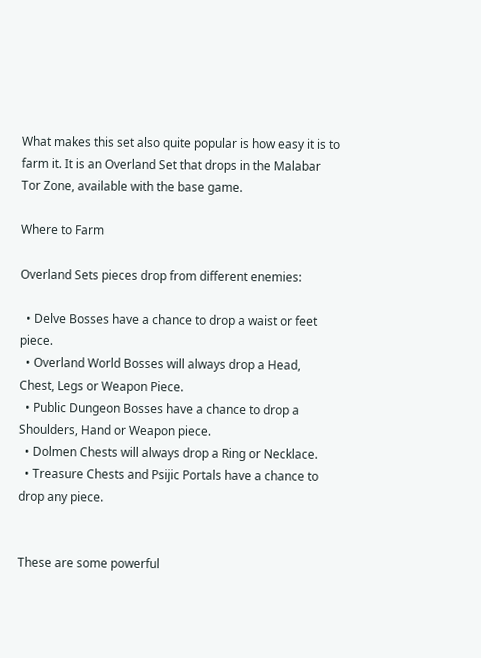What makes this set also quite popular is how easy it is to farm it. It is an Overland Set that drops in the Malabar Tor Zone, available with the base game.

Where to Farm

Overland Sets pieces drop from different enemies:

  • Delve Bosses have a chance to drop a waist or feet piece.
  • Overland World Bosses will always drop a Head, Chest, Legs or Weapon Piece.
  • Public Dungeon Bosses have a chance to drop a Shoulders, Hand or Weapon piece.
  • Dolmen Chests will always drop a Ring or Necklace.
  • Treasure Chests and Psijic Portals have a chance to drop any piece.


These are some powerful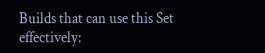Builds that can use this Set effectively: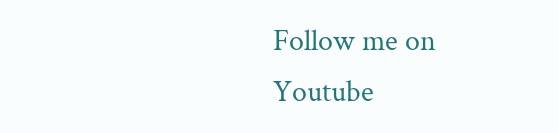Follow me on Youtube